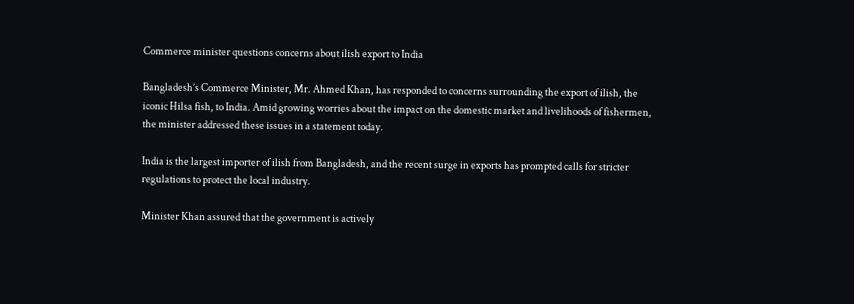Commerce minister questions concerns about ilish export to India

Bangladesh’s Commerce Minister, Mr. Ahmed Khan, has responded to concerns surrounding the export of ilish, the iconic Hilsa fish, to India. Amid growing worries about the impact on the domestic market and livelihoods of fishermen, the minister addressed these issues in a statement today.

India is the largest importer of ilish from Bangladesh, and the recent surge in exports has prompted calls for stricter regulations to protect the local industry.

Minister Khan assured that the government is actively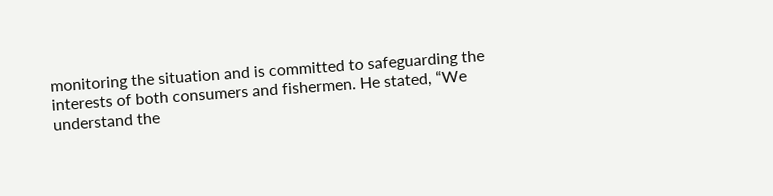monitoring the situation and is committed to safeguarding the interests of both consumers and fishermen. He stated, “We understand the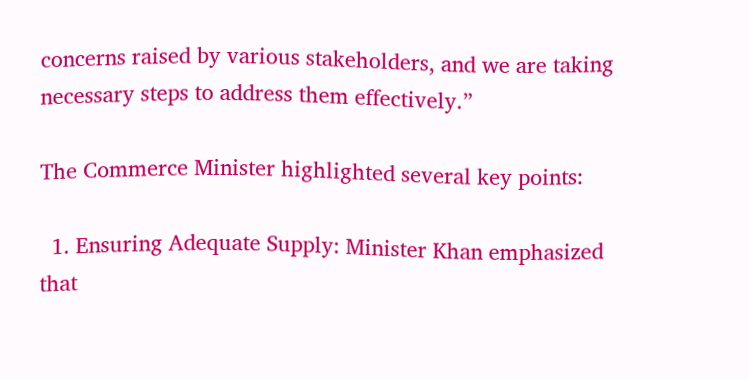concerns raised by various stakeholders, and we are taking necessary steps to address them effectively.”

The Commerce Minister highlighted several key points:

  1. Ensuring Adequate Supply: Minister Khan emphasized that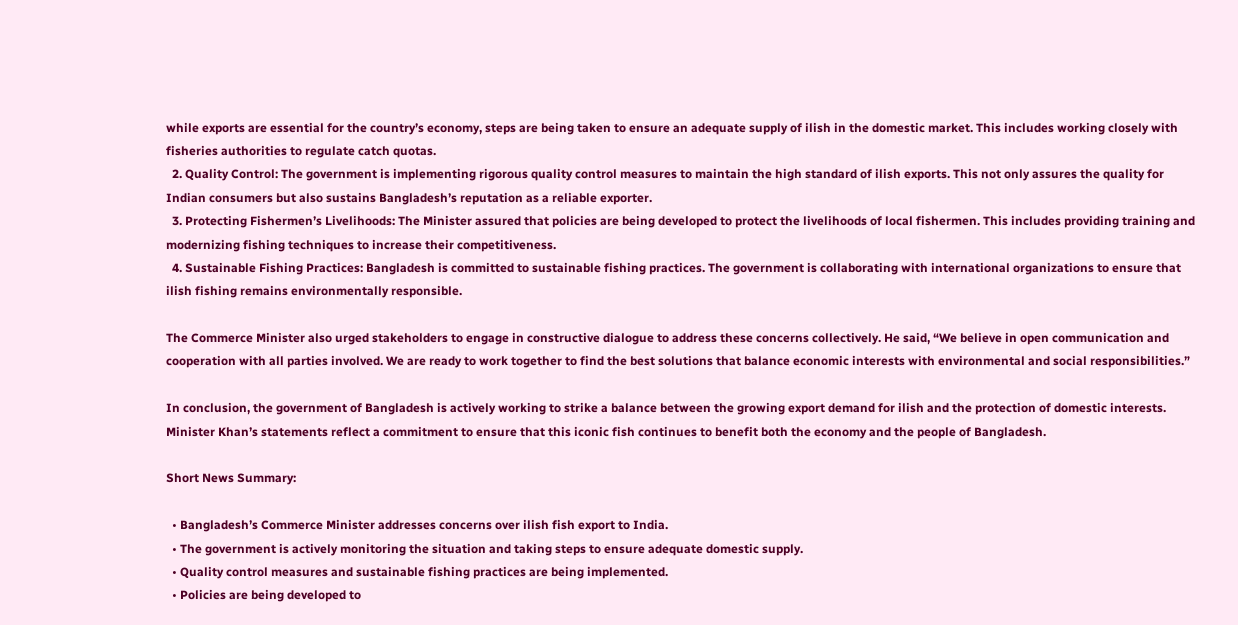while exports are essential for the country’s economy, steps are being taken to ensure an adequate supply of ilish in the domestic market. This includes working closely with fisheries authorities to regulate catch quotas.
  2. Quality Control: The government is implementing rigorous quality control measures to maintain the high standard of ilish exports. This not only assures the quality for Indian consumers but also sustains Bangladesh’s reputation as a reliable exporter.
  3. Protecting Fishermen’s Livelihoods: The Minister assured that policies are being developed to protect the livelihoods of local fishermen. This includes providing training and modernizing fishing techniques to increase their competitiveness.
  4. Sustainable Fishing Practices: Bangladesh is committed to sustainable fishing practices. The government is collaborating with international organizations to ensure that ilish fishing remains environmentally responsible.

The Commerce Minister also urged stakeholders to engage in constructive dialogue to address these concerns collectively. He said, “We believe in open communication and cooperation with all parties involved. We are ready to work together to find the best solutions that balance economic interests with environmental and social responsibilities.”

In conclusion, the government of Bangladesh is actively working to strike a balance between the growing export demand for ilish and the protection of domestic interests. Minister Khan’s statements reflect a commitment to ensure that this iconic fish continues to benefit both the economy and the people of Bangladesh.

Short News Summary:

  • Bangladesh’s Commerce Minister addresses concerns over ilish fish export to India.
  • The government is actively monitoring the situation and taking steps to ensure adequate domestic supply.
  • Quality control measures and sustainable fishing practices are being implemented.
  • Policies are being developed to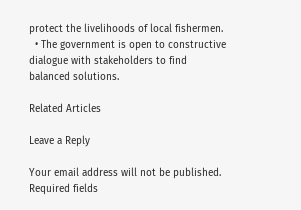protect the livelihoods of local fishermen.
  • The government is open to constructive dialogue with stakeholders to find balanced solutions.

Related Articles

Leave a Reply

Your email address will not be published. Required fields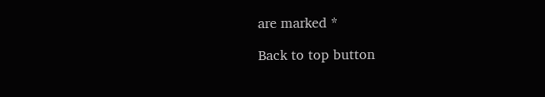are marked *

Back to top button